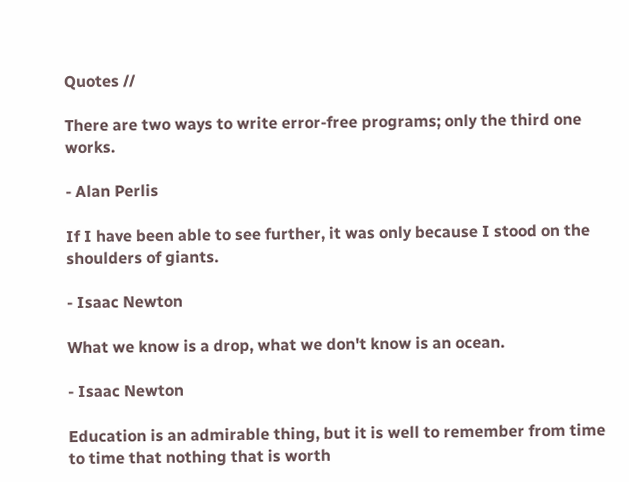Quotes //

There are two ways to write error-free programs; only the third one works.

- Alan Perlis

If I have been able to see further, it was only because I stood on the shoulders of giants.

- Isaac Newton

What we know is a drop, what we don't know is an ocean.

- Isaac Newton

Education is an admirable thing, but it is well to remember from time to time that nothing that is worth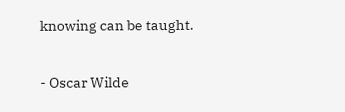knowing can be taught.

- Oscar Wilde